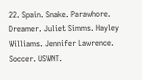22. Spain. Snake. Parawhore. Dreamer. Juliet Simms. Hayley Williams. Jennifer Lawrence. Soccer. USWNT.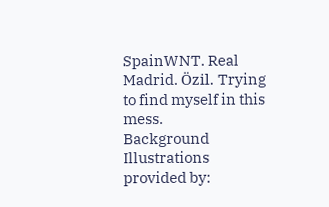SpainWNT. Real Madrid. Özil. Trying to find myself in this mess.
Background Illustrations provided by: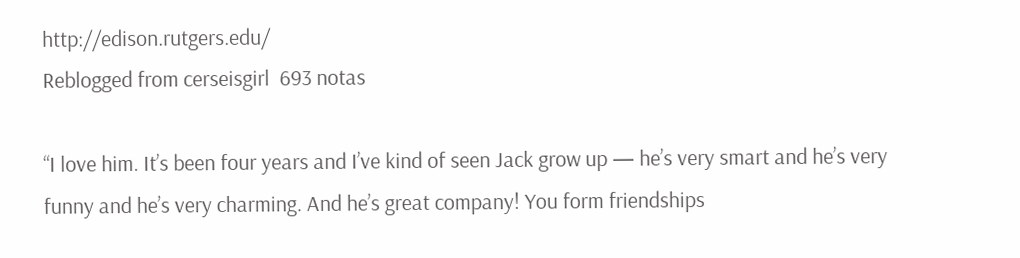http://edison.rutgers.edu/
Reblogged from cerseisgirl  693 notas

“I love him. It’s been four years and I’ve kind of seen Jack grow up — he’s very smart and he’s very funny and he’s very charming. And he’s great company! You form friendships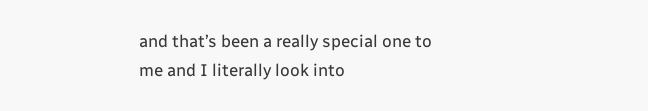and that’s been a really special one to me and I literally look into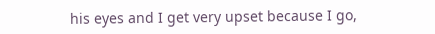his eyes and I get very upset because I go,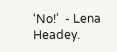‘No!’  - Lena Headey.